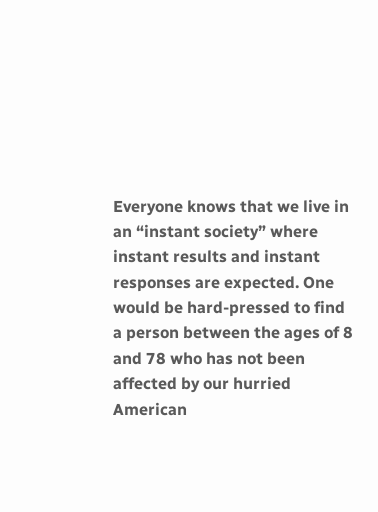Everyone knows that we live in an “instant society” where instant results and instant responses are expected. One would be hard-pressed to find a person between the ages of 8 and 78 who has not been affected by our hurried American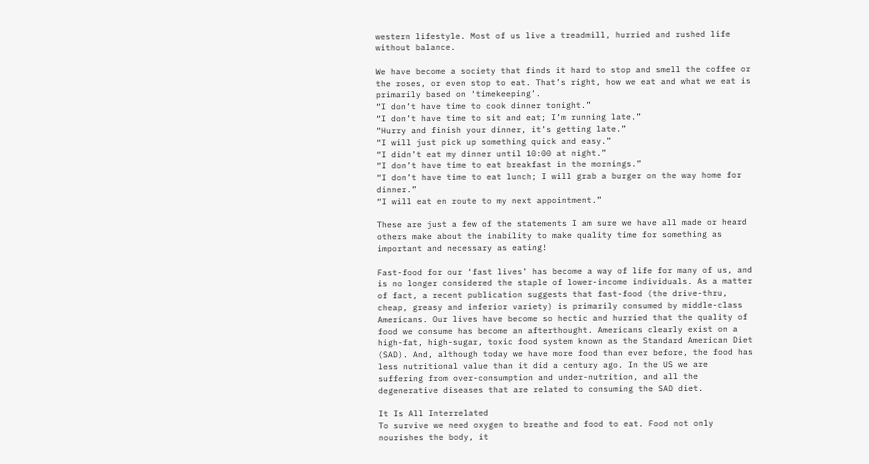western lifestyle. Most of us live a treadmill, hurried and rushed life without balance.

We have become a society that finds it hard to stop and smell the coffee or the roses, or even stop to eat. That’s right, how we eat and what we eat is primarily based on ‘timekeeping’.
“I don’t have time to cook dinner tonight.”
“I don’t have time to sit and eat; I’m running late.”
“Hurry and finish your dinner, it’s getting late.”
“I will just pick up something quick and easy.”
“I didn’t eat my dinner until 10:00 at night.”
“I don’t have time to eat breakfast in the mornings.”
“I don’t have time to eat lunch; I will grab a burger on the way home for dinner.”
“I will eat en route to my next appointment.”

These are just a few of the statements I am sure we have all made or heard others make about the inability to make quality time for something as important and necessary as eating!

Fast-food for our ‘fast lives’ has become a way of life for many of us, and is no longer considered the staple of lower-income individuals. As a matter of fact, a recent publication suggests that fast-food (the drive-thru, cheap, greasy and inferior variety) is primarily consumed by middle-class Americans. Our lives have become so hectic and hurried that the quality of food we consume has become an afterthought. Americans clearly exist on a high-fat, high-sugar, toxic food system known as the Standard American Diet (SAD). And, although today we have more food than ever before, the food has less nutritional value than it did a century ago. In the US we are suffering from over-consumption and under-nutrition, and all the degenerative diseases that are related to consuming the SAD diet.

It Is All Interrelated
To survive we need oxygen to breathe and food to eat. Food not only nourishes the body, it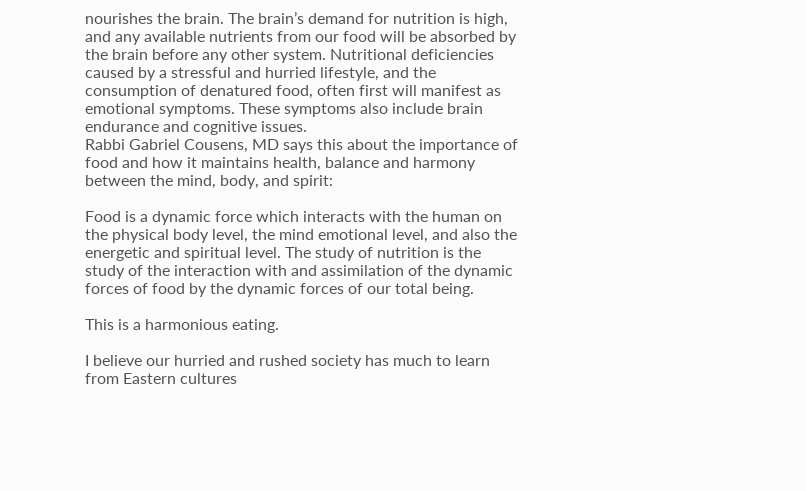nourishes the brain. The brain’s demand for nutrition is high, and any available nutrients from our food will be absorbed by the brain before any other system. Nutritional deficiencies caused by a stressful and hurried lifestyle, and the consumption of denatured food, often first will manifest as emotional symptoms. These symptoms also include brain endurance and cognitive issues.
Rabbi Gabriel Cousens, MD says this about the importance of food and how it maintains health, balance and harmony between the mind, body, and spirit:

Food is a dynamic force which interacts with the human on the physical body level, the mind emotional level, and also the energetic and spiritual level. The study of nutrition is the study of the interaction with and assimilation of the dynamic forces of food by the dynamic forces of our total being.

This is a harmonious eating.

I believe our hurried and rushed society has much to learn from Eastern cultures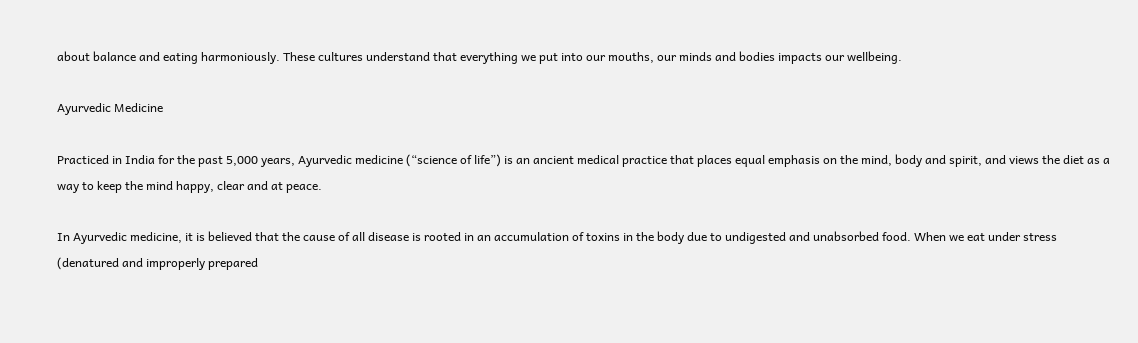about balance and eating harmoniously. These cultures understand that everything we put into our mouths, our minds and bodies impacts our wellbeing.

Ayurvedic Medicine

Practiced in India for the past 5,000 years, Ayurvedic medicine (“science of life”) is an ancient medical practice that places equal emphasis on the mind, body and spirit, and views the diet as a way to keep the mind happy, clear and at peace.

In Ayurvedic medicine, it is believed that the cause of all disease is rooted in an accumulation of toxins in the body due to undigested and unabsorbed food. When we eat under stress (denatured and improperly prepared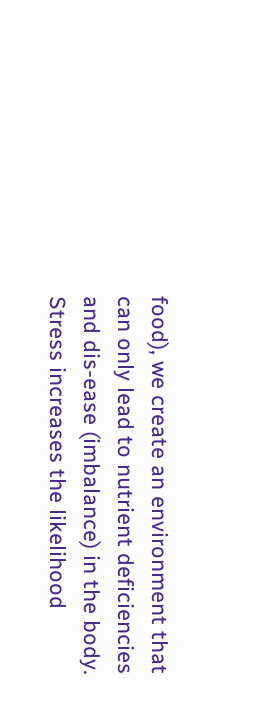food), we create an environment that can only lead to nutrient deficiencies and dis-ease (imbalance) in the body. Stress increases the likelihood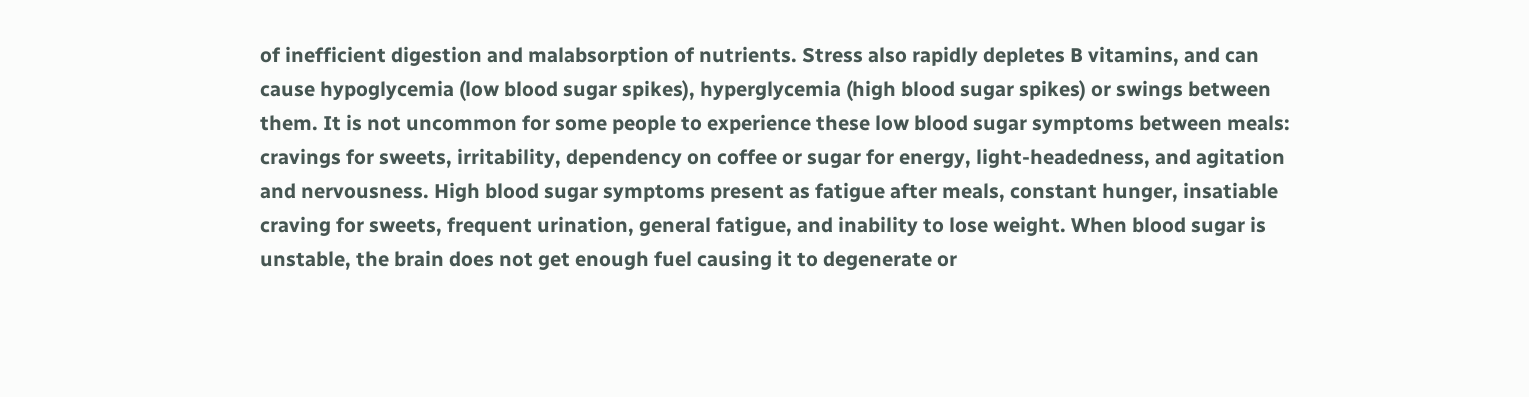of inefficient digestion and malabsorption of nutrients. Stress also rapidly depletes B vitamins, and can cause hypoglycemia (low blood sugar spikes), hyperglycemia (high blood sugar spikes) or swings between them. It is not uncommon for some people to experience these low blood sugar symptoms between meals: cravings for sweets, irritability, dependency on coffee or sugar for energy, light-headedness, and agitation and nervousness. High blood sugar symptoms present as fatigue after meals, constant hunger, insatiable craving for sweets, frequent urination, general fatigue, and inability to lose weight. When blood sugar is unstable, the brain does not get enough fuel causing it to degenerate or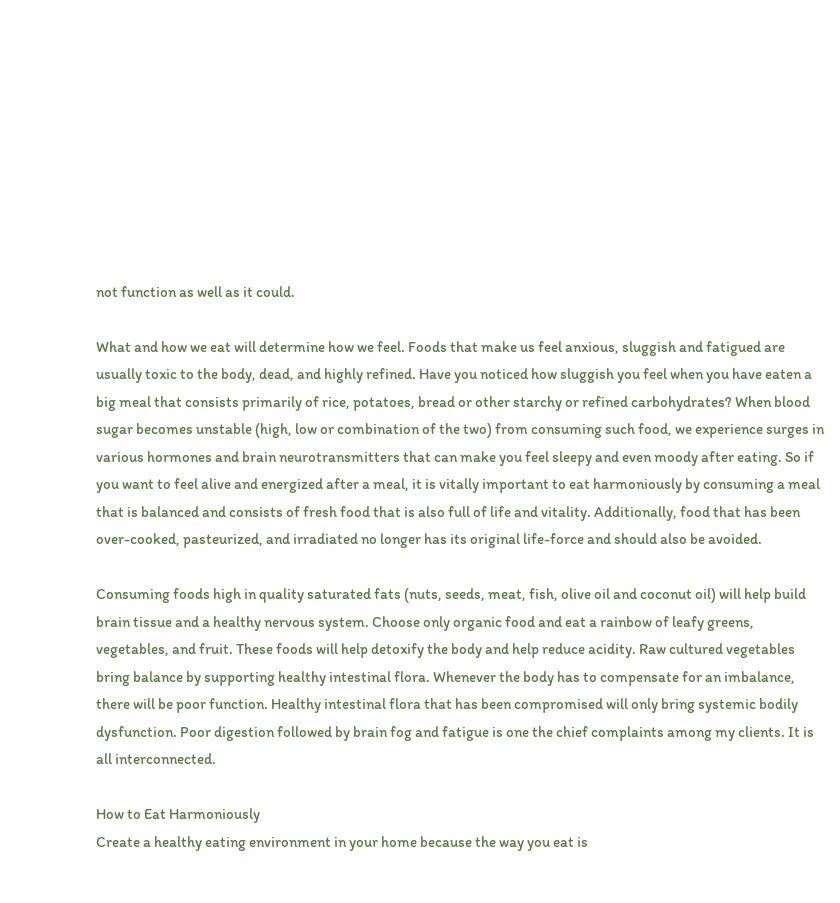not function as well as it could.

What and how we eat will determine how we feel. Foods that make us feel anxious, sluggish and fatigued are usually toxic to the body, dead, and highly refined. Have you noticed how sluggish you feel when you have eaten a big meal that consists primarily of rice, potatoes, bread or other starchy or refined carbohydrates? When blood sugar becomes unstable (high, low or combination of the two) from consuming such food, we experience surges in various hormones and brain neurotransmitters that can make you feel sleepy and even moody after eating. So if you want to feel alive and energized after a meal, it is vitally important to eat harmoniously by consuming a meal that is balanced and consists of fresh food that is also full of life and vitality. Additionally, food that has been over-cooked, pasteurized, and irradiated no longer has its original life-force and should also be avoided.

Consuming foods high in quality saturated fats (nuts, seeds, meat, fish, olive oil and coconut oil) will help build brain tissue and a healthy nervous system. Choose only organic food and eat a rainbow of leafy greens, vegetables, and fruit. These foods will help detoxify the body and help reduce acidity. Raw cultured vegetables bring balance by supporting healthy intestinal flora. Whenever the body has to compensate for an imbalance, there will be poor function. Healthy intestinal flora that has been compromised will only bring systemic bodily dysfunction. Poor digestion followed by brain fog and fatigue is one the chief complaints among my clients. It is all interconnected.

How to Eat Harmoniously
Create a healthy eating environment in your home because the way you eat is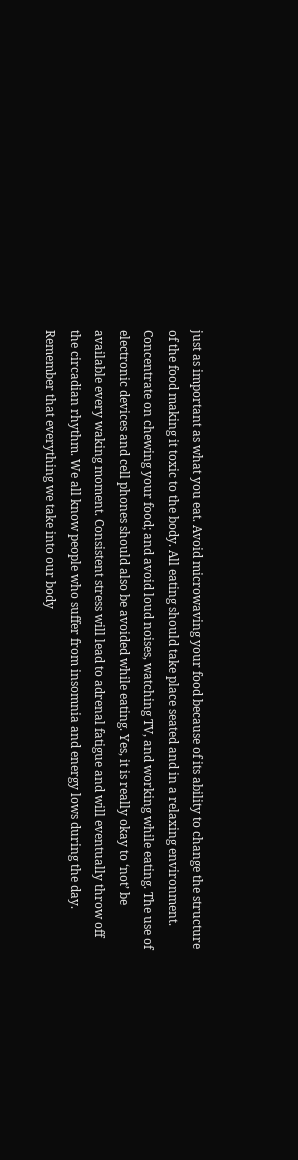just as important as what you eat. Avoid microwaving your food because of its ability to change the structure of the food making it toxic to the body. All eating should take place seated and in a relaxing environment. Concentrate on chewing your food; and avoid loud noises, watching TV, and working while eating. The use of electronic devices and cell phones should also be avoided while eating. Yes, it is really okay to ‘not’ be available every waking moment. Consistent stress will lead to adrenal fatigue and will eventually throw off the circadian rhythm. We all know people who suffer from insomnia and energy lows during the day.
Remember that everything we take into our body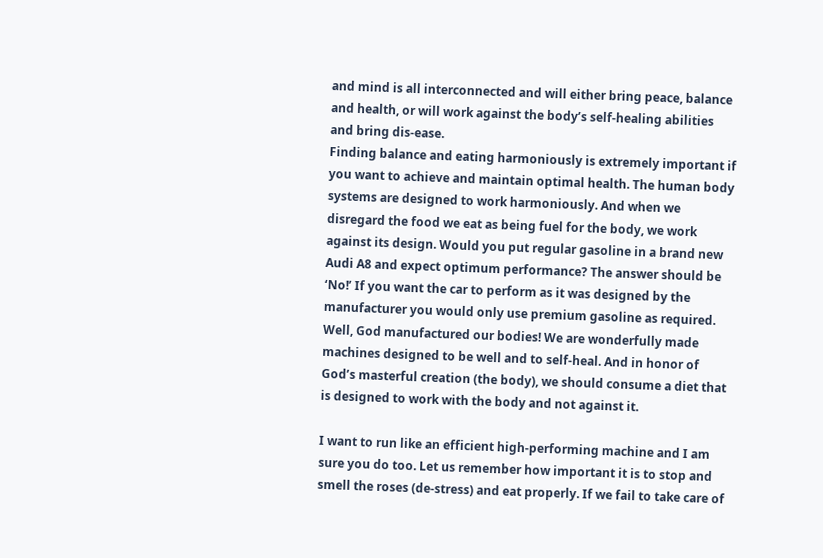and mind is all interconnected and will either bring peace, balance and health, or will work against the body’s self-healing abilities and bring dis-ease.
Finding balance and eating harmoniously is extremely important if you want to achieve and maintain optimal health. The human body systems are designed to work harmoniously. And when we disregard the food we eat as being fuel for the body, we work against its design. Would you put regular gasoline in a brand new Audi A8 and expect optimum performance? The answer should be ‘No!’ If you want the car to perform as it was designed by the manufacturer you would only use premium gasoline as required. Well, God manufactured our bodies! We are wonderfully made machines designed to be well and to self-heal. And in honor of God’s masterful creation (the body), we should consume a diet that is designed to work with the body and not against it.

I want to run like an efficient high-performing machine and I am sure you do too. Let us remember how important it is to stop and smell the roses (de-stress) and eat properly. If we fail to take care of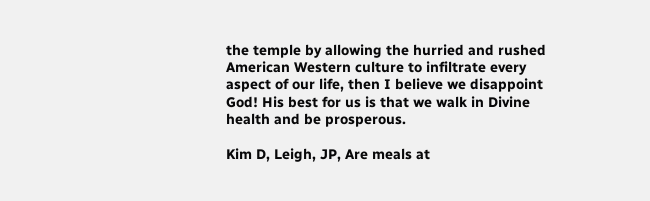the temple by allowing the hurried and rushed American Western culture to infiltrate every aspect of our life, then I believe we disappoint God! His best for us is that we walk in Divine health and be prosperous.

Kim D, Leigh, JP, Are meals at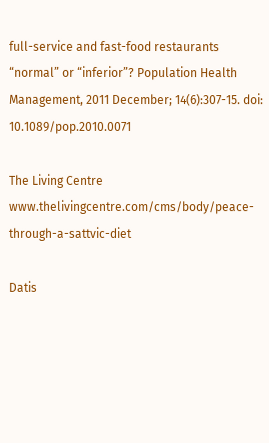full-service and fast-food restaurants “normal” or “inferior”? Population Health Management, 2011 December; 14(6):307-15. doi: 10.1089/pop.2010.0071

The Living Centre www.thelivingcentre.com/cms/body/peace-through-a-sattvic-diet

Datis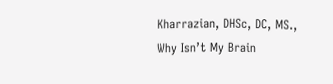Kharrazian, DHSc, DC, MS., Why Isn’t My Brain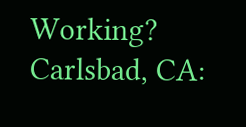Working? Carlsbad, CA: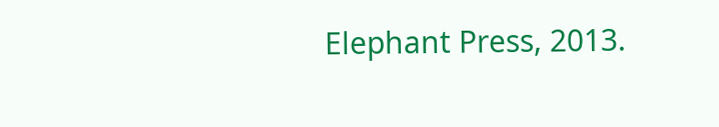Elephant Press, 2013.